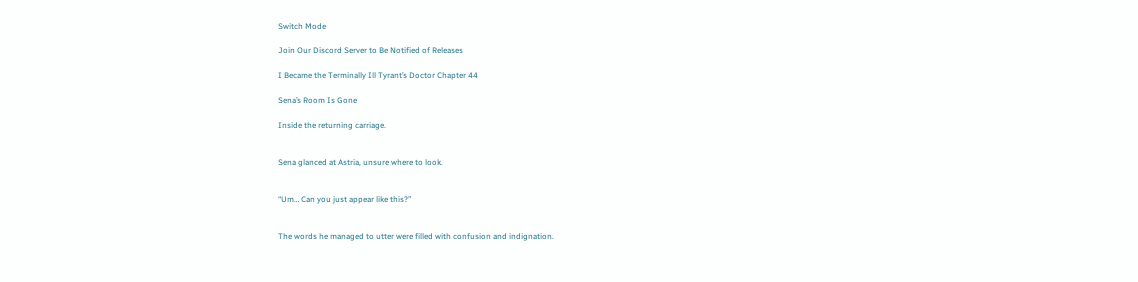Switch Mode

Join Our Discord Server to Be Notified of Releases

I Became the Terminally Ill Tyrant’s Doctor Chapter 44

Sena’s Room Is Gone

Inside the returning carriage.


Sena glanced at Astria, unsure where to look.


“Um… Can you just appear like this?”


The words he managed to utter were filled with confusion and indignation.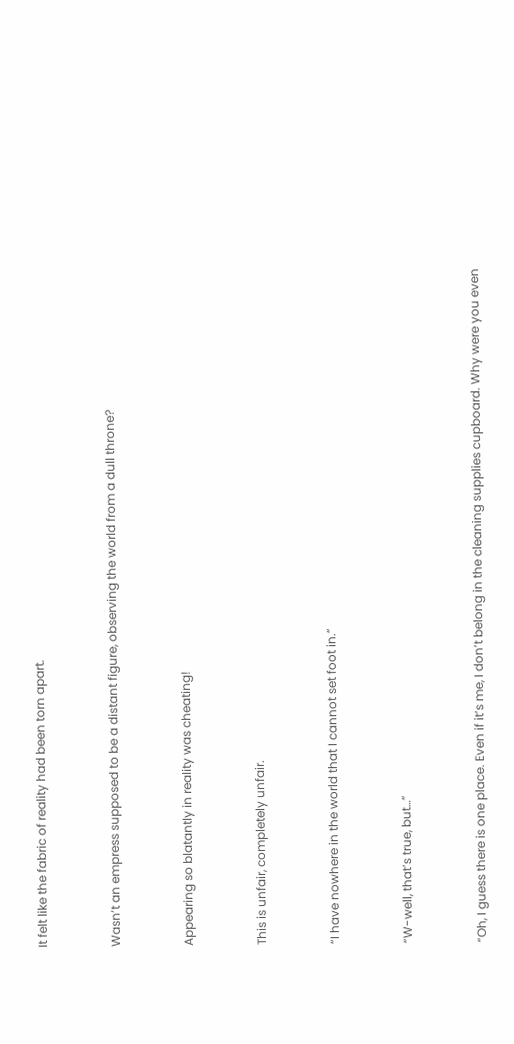It felt like the fabric of reality had been torn apart.


Wasn’t an empress supposed to be a distant figure, observing the world from a dull throne?


Appearing so blatantly in reality was cheating!


This is unfair, completely unfair.


“I have nowhere in the world that I cannot set foot in.”


“W-well, that’s true, but…”


“Oh, I guess there is one place. Even if it’s me, I don’t belong in the cleaning supplies cupboard. Why were you even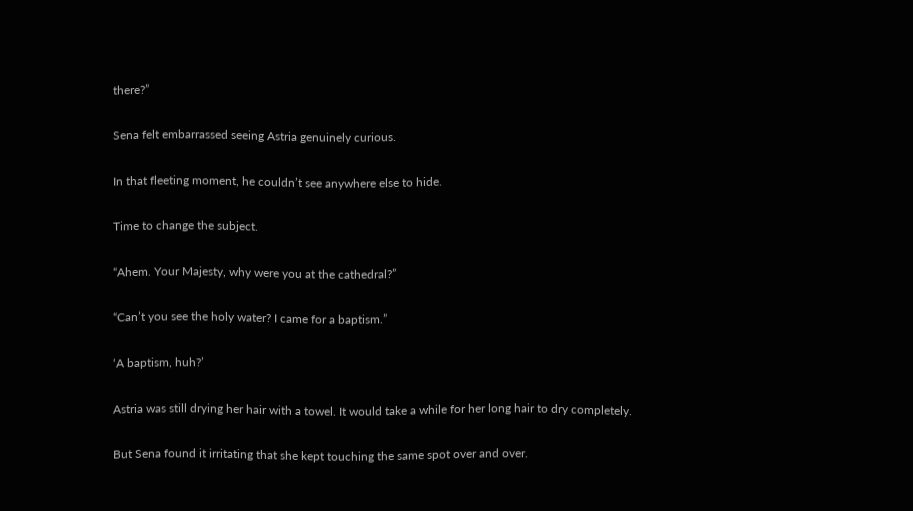there?”


Sena felt embarrassed seeing Astria genuinely curious.


In that fleeting moment, he couldn’t see anywhere else to hide.


Time to change the subject.


“Ahem. Your Majesty, why were you at the cathedral?”


“Can’t you see the holy water? I came for a baptism.”


‘A baptism, huh?’


Astria was still drying her hair with a towel. It would take a while for her long hair to dry completely.


But Sena found it irritating that she kept touching the same spot over and over.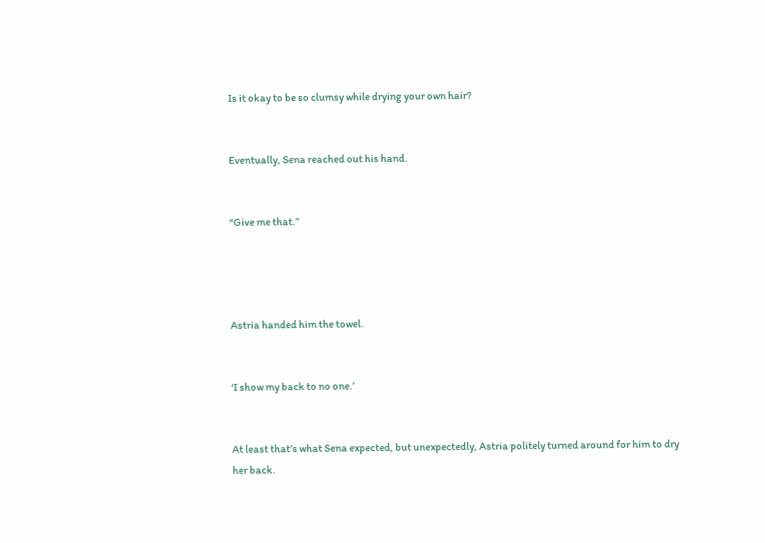Is it okay to be so clumsy while drying your own hair?


Eventually, Sena reached out his hand.


“Give me that.”




Astria handed him the towel.


‘I show my back to no one.’


At least that’s what Sena expected, but unexpectedly, Astria politely turned around for him to dry her back.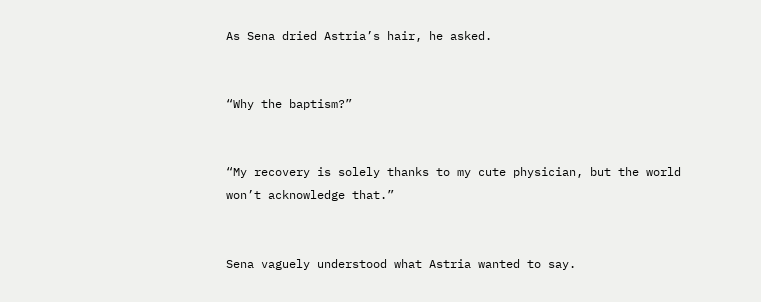As Sena dried Astria’s hair, he asked.


“Why the baptism?”


“My recovery is solely thanks to my cute physician, but the world won’t acknowledge that.”


Sena vaguely understood what Astria wanted to say.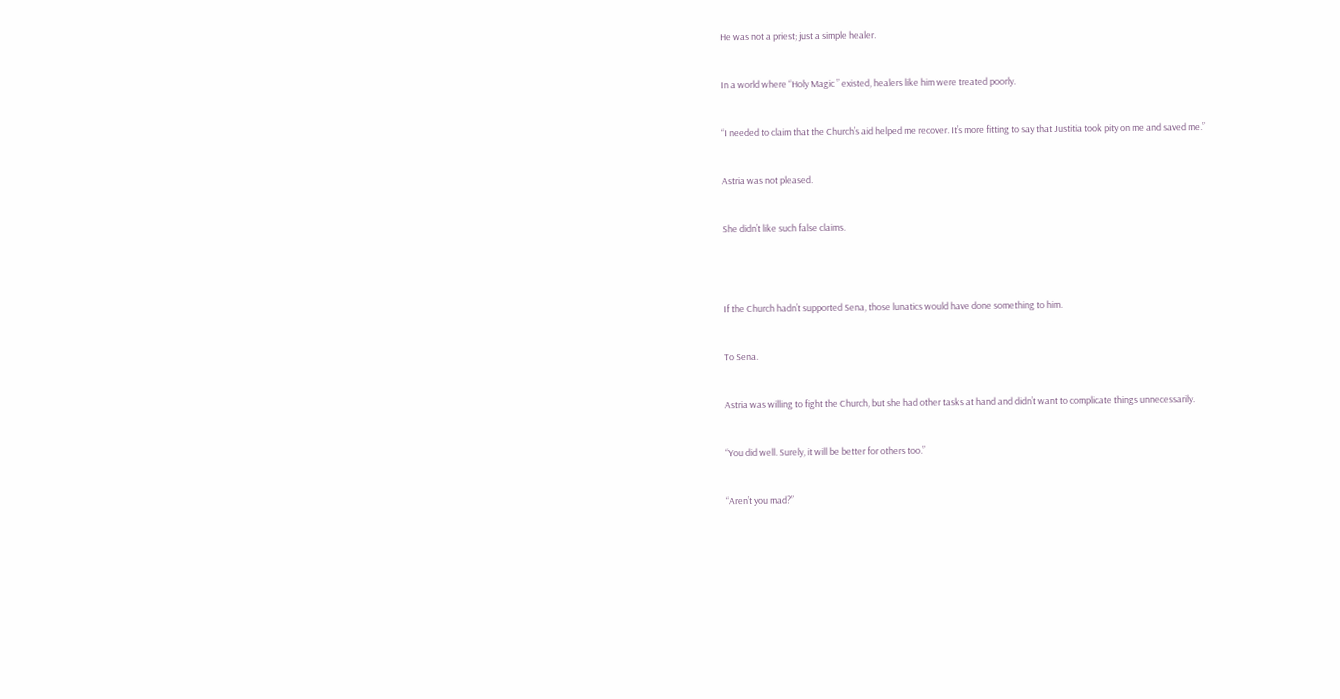He was not a priest; just a simple healer.


In a world where “Holy Magic ” existed, healers like him were treated poorly.


“I needed to claim that the Church’s aid helped me recover. It’s more fitting to say that Justitia took pity on me and saved me.”


Astria was not pleased.


She didn’t like such false claims.




If the Church hadn’t supported Sena, those lunatics would have done something to him.


To Sena.


Astria was willing to fight the Church, but she had other tasks at hand and didn’t want to complicate things unnecessarily.


“You did well. Surely, it will be better for others too.”


“Aren’t you mad?”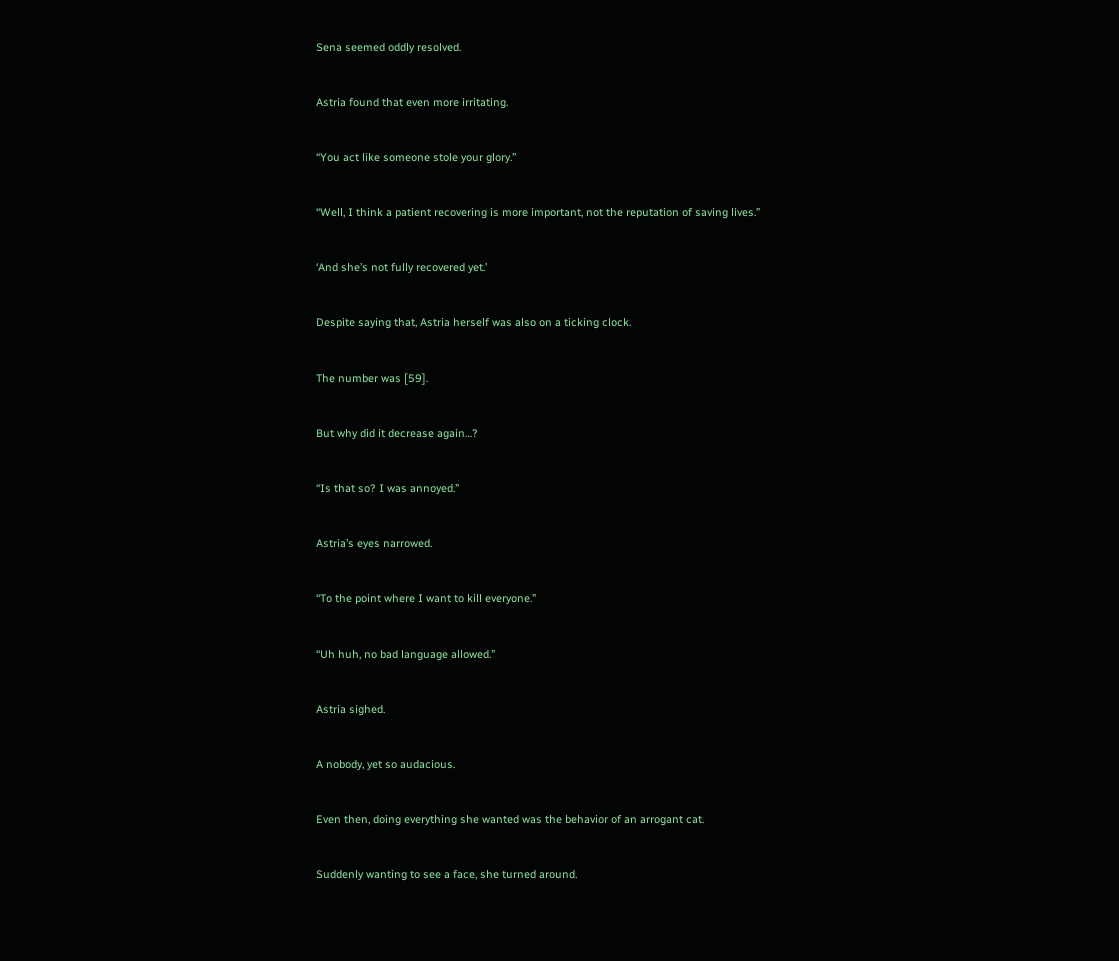Sena seemed oddly resolved.


Astria found that even more irritating.


“You act like someone stole your glory.”


“Well, I think a patient recovering is more important, not the reputation of saving lives.”


‘And she’s not fully recovered yet.’


Despite saying that, Astria herself was also on a ticking clock.


The number was [59].


But why did it decrease again…?


“Is that so? I was annoyed.”


Astria’s eyes narrowed.


“To the point where I want to kill everyone.”


“Uh huh, no bad language allowed.”


Astria sighed.


A nobody, yet so audacious.


Even then, doing everything she wanted was the behavior of an arrogant cat.


Suddenly wanting to see a face, she turned around.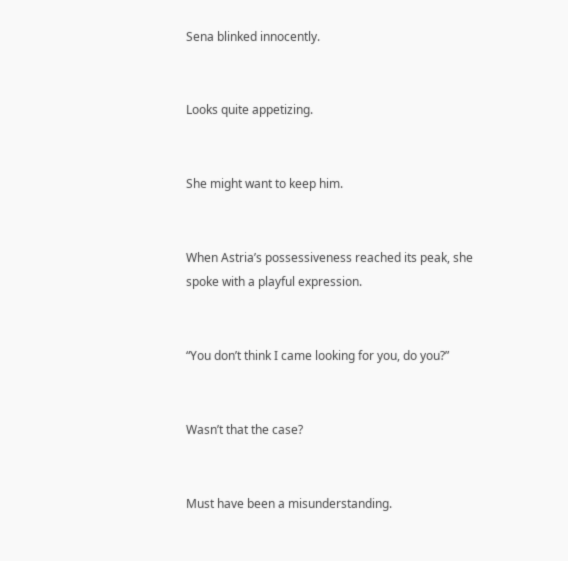Sena blinked innocently.


Looks quite appetizing.


She might want to keep him.


When Astria’s possessiveness reached its peak, she spoke with a playful expression.


“You don’t think I came looking for you, do you?”


Wasn’t that the case?


Must have been a misunderstanding.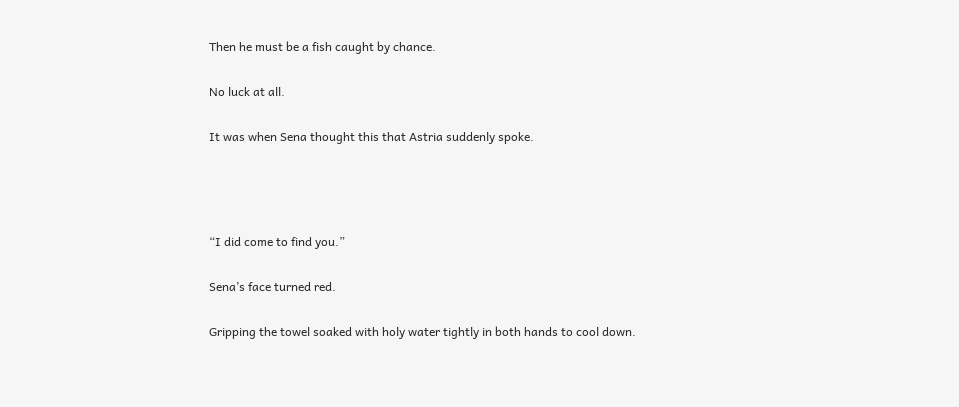Then he must be a fish caught by chance.


No luck at all.


It was when Sena thought this that Astria suddenly spoke.






“I did come to find you.”


Sena’s face turned red.


Gripping the towel soaked with holy water tightly in both hands to cool down.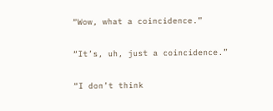“Wow, what a coincidence.”


“It’s, uh, just a coincidence.”


“I don’t think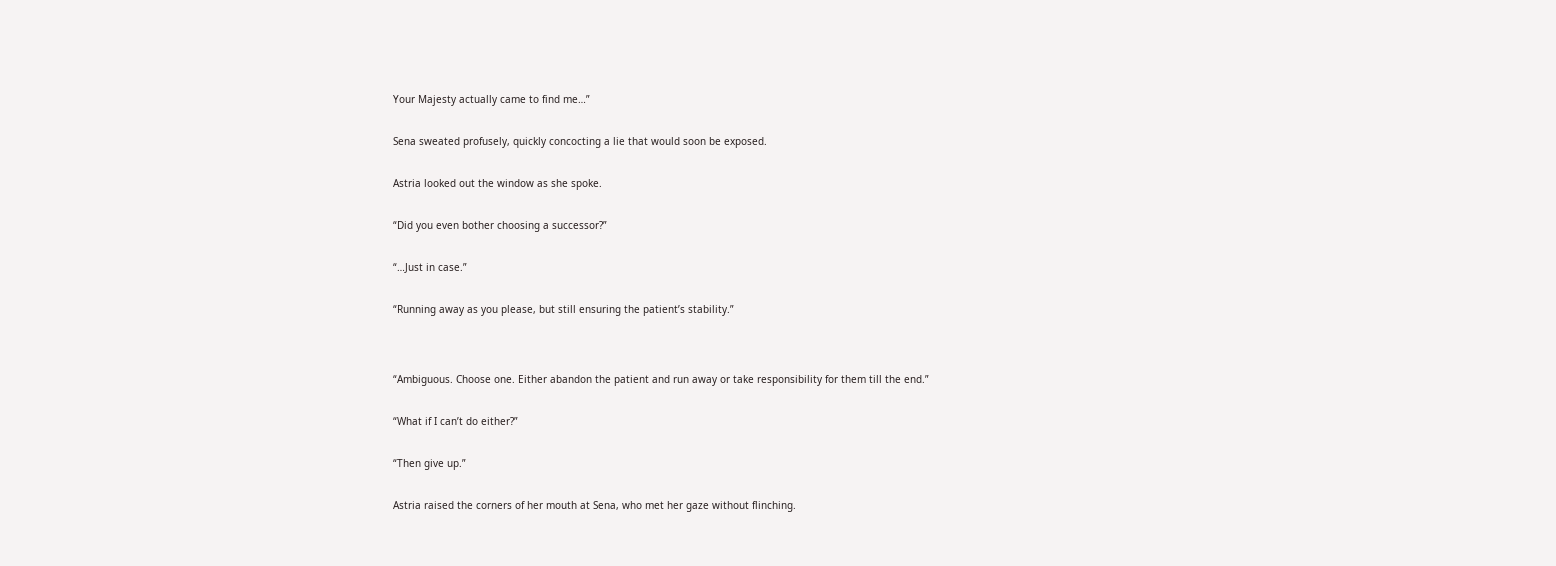Your Majesty actually came to find me…”


Sena sweated profusely, quickly concocting a lie that would soon be exposed.


Astria looked out the window as she spoke.


“Did you even bother choosing a successor?”


“…Just in case.”


“Running away as you please, but still ensuring the patient’s stability.”




“Ambiguous. Choose one. Either abandon the patient and run away or take responsibility for them till the end.”


“What if I can’t do either?”


“Then give up.”


Astria raised the corners of her mouth at Sena, who met her gaze without flinching.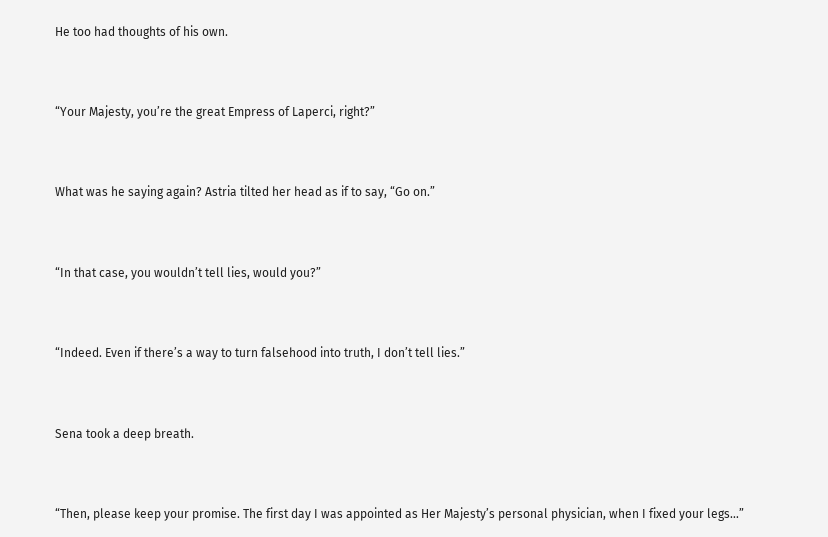He too had thoughts of his own.


“Your Majesty, you’re the great Empress of Laperci, right?”


What was he saying again? Astria tilted her head as if to say, “Go on.”


“In that case, you wouldn’t tell lies, would you?”


“Indeed. Even if there’s a way to turn falsehood into truth, I don’t tell lies.”


Sena took a deep breath.


“Then, please keep your promise. The first day I was appointed as Her Majesty’s personal physician, when I fixed your legs…”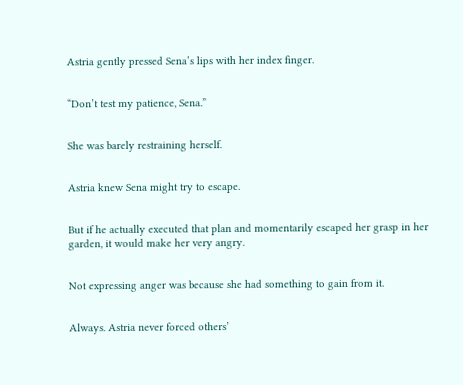Astria gently pressed Sena’s lips with her index finger.


“Don’t test my patience, Sena.”


She was barely restraining herself.


Astria knew Sena might try to escape.


But if he actually executed that plan and momentarily escaped her grasp in her garden, it would make her very angry.


Not expressing anger was because she had something to gain from it.


Always. Astria never forced others’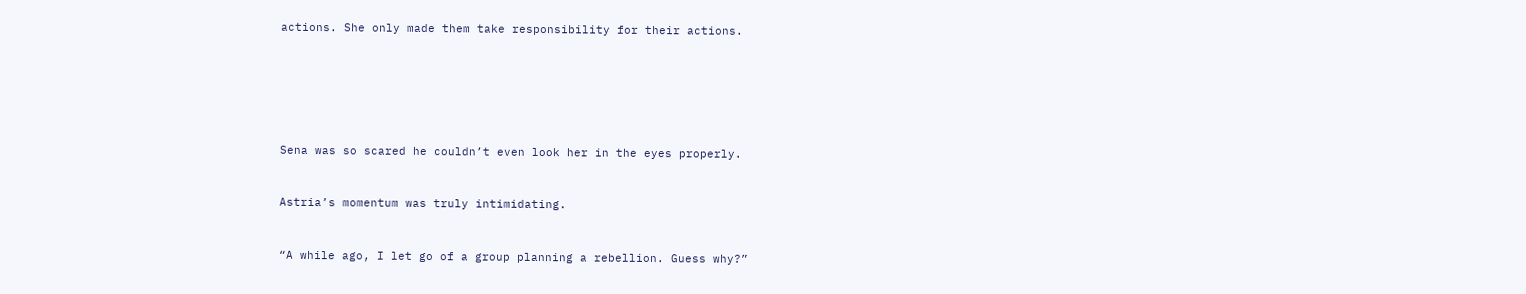actions. She only made them take responsibility for their actions.






Sena was so scared he couldn’t even look her in the eyes properly.


Astria’s momentum was truly intimidating.


“A while ago, I let go of a group planning a rebellion. Guess why?”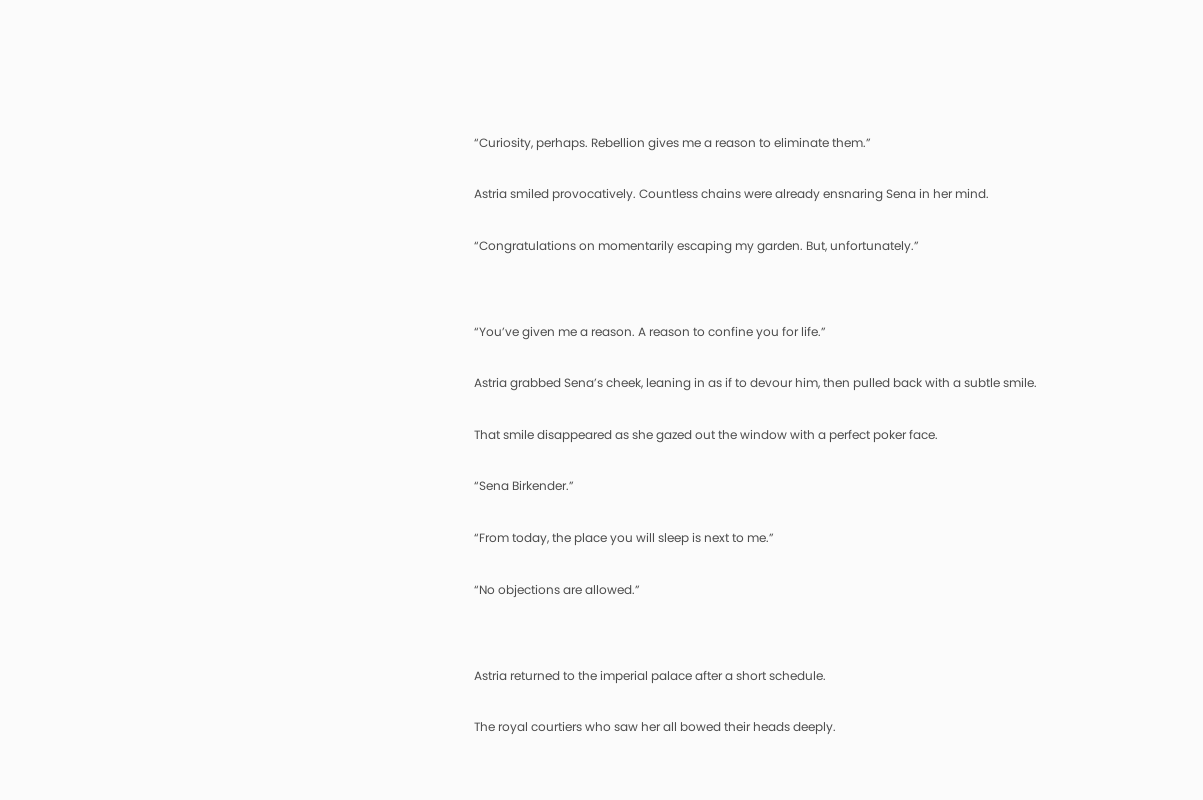“Curiosity, perhaps. Rebellion gives me a reason to eliminate them.”


Astria smiled provocatively. Countless chains were already ensnaring Sena in her mind.


“Congratulations on momentarily escaping my garden. But, unfortunately.”




“You’ve given me a reason. A reason to confine you for life.”


Astria grabbed Sena’s cheek, leaning in as if to devour him, then pulled back with a subtle smile.


That smile disappeared as she gazed out the window with a perfect poker face.


“Sena Birkender.”


“From today, the place you will sleep is next to me.”


“No objections are allowed.”




Astria returned to the imperial palace after a short schedule.


The royal courtiers who saw her all bowed their heads deeply.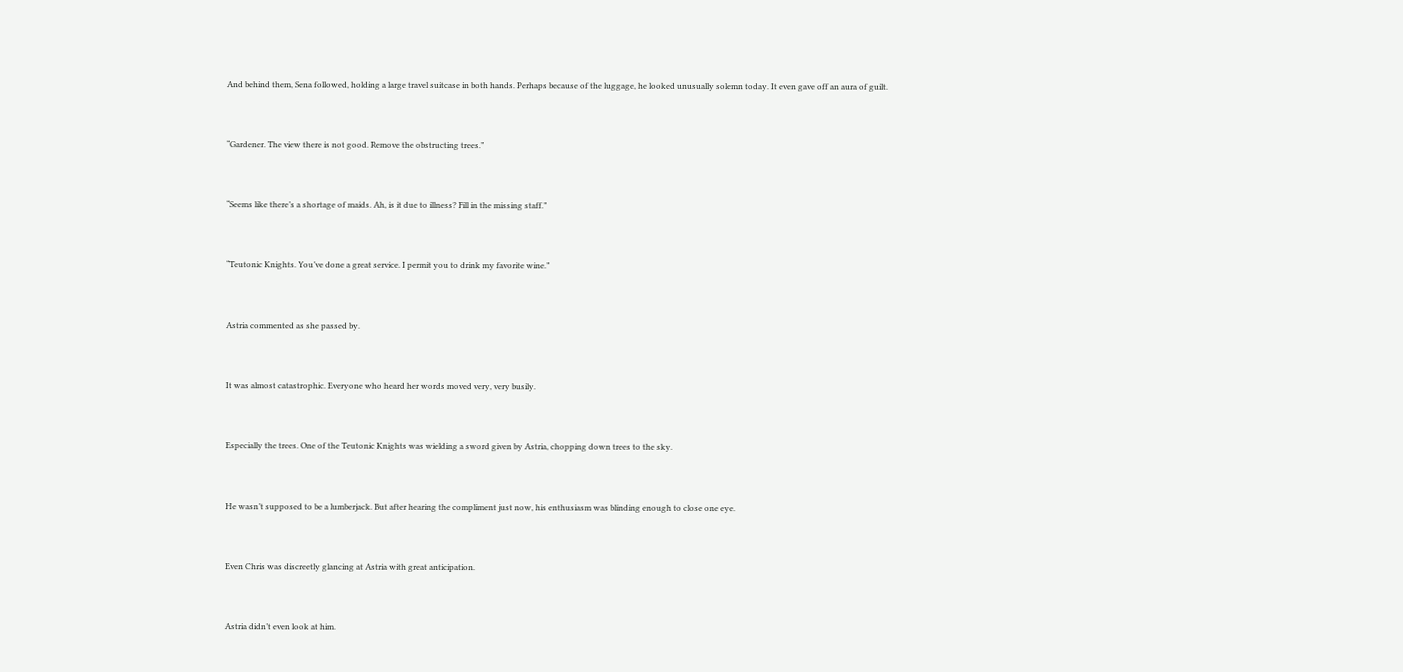And behind them, Sena followed, holding a large travel suitcase in both hands. Perhaps because of the luggage, he looked unusually solemn today. It even gave off an aura of guilt.


“Gardener. The view there is not good. Remove the obstructing trees.”


“Seems like there’s a shortage of maids. Ah, is it due to illness? Fill in the missing staff.”


“Teutonic Knights. You’ve done a great service. I permit you to drink my favorite wine.”


Astria commented as she passed by.


It was almost catastrophic. Everyone who heard her words moved very, very busily.


Especially the trees. One of the Teutonic Knights was wielding a sword given by Astria, chopping down trees to the sky.


He wasn’t supposed to be a lumberjack. But after hearing the compliment just now, his enthusiasm was blinding enough to close one eye.


Even Chris was discreetly glancing at Astria with great anticipation.


Astria didn’t even look at him.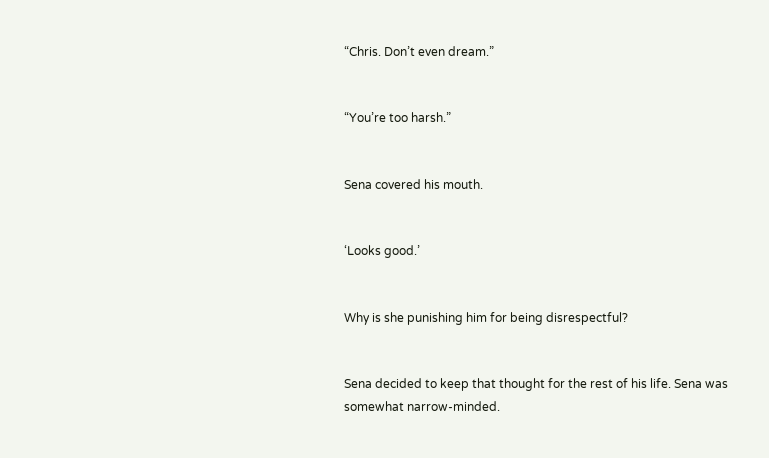“Chris. Don’t even dream.”


“You’re too harsh.”


Sena covered his mouth.


‘Looks good.’


Why is she punishing him for being disrespectful?


Sena decided to keep that thought for the rest of his life. Sena was somewhat narrow-minded.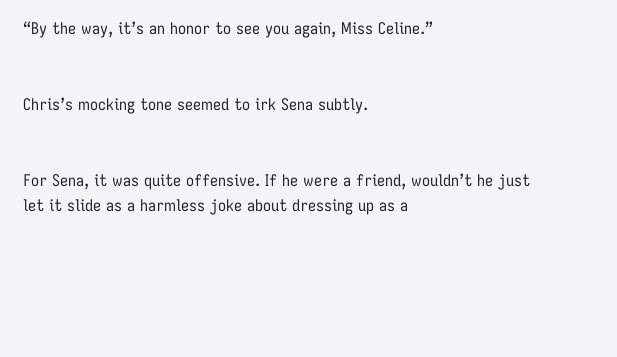“By the way, it’s an honor to see you again, Miss Celine.”


Chris’s mocking tone seemed to irk Sena subtly.


For Sena, it was quite offensive. If he were a friend, wouldn’t he just let it slide as a harmless joke about dressing up as a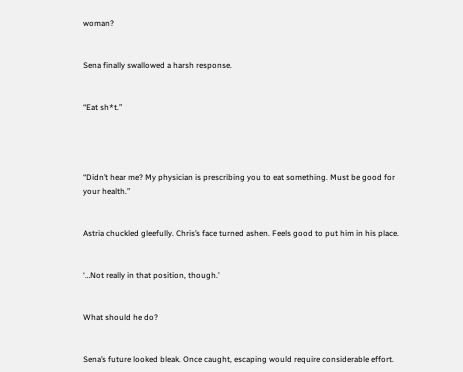woman?


Sena finally swallowed a harsh response.


“Eat sh*t.”




“Didn’t hear me? My physician is prescribing you to eat something. Must be good for your health.”


Astria chuckled gleefully. Chris’s face turned ashen. Feels good to put him in his place.


‘…Not really in that position, though.’


What should he do?


Sena’s future looked bleak. Once caught, escaping would require considerable effort.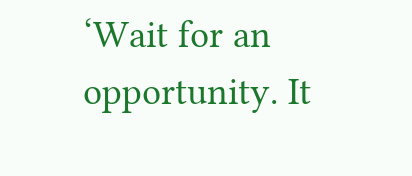‘Wait for an opportunity. It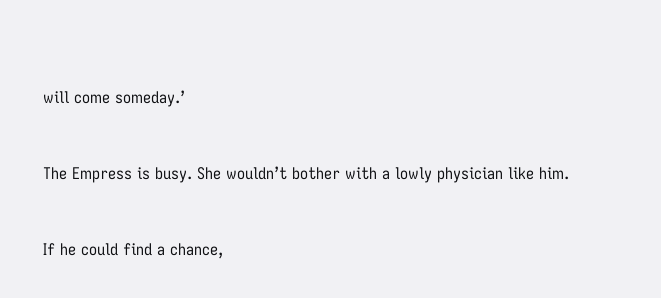will come someday.’


The Empress is busy. She wouldn’t bother with a lowly physician like him.


If he could find a chance,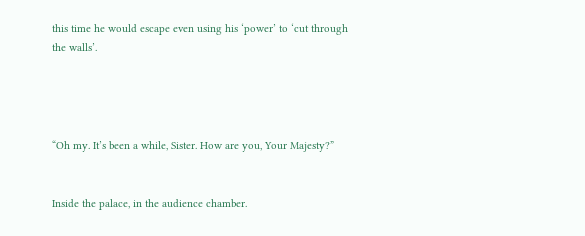this time he would escape even using his ‘power’ to ‘cut through the walls’.




“Oh my. It’s been a while, Sister. How are you, Your Majesty?”


Inside the palace, in the audience chamber.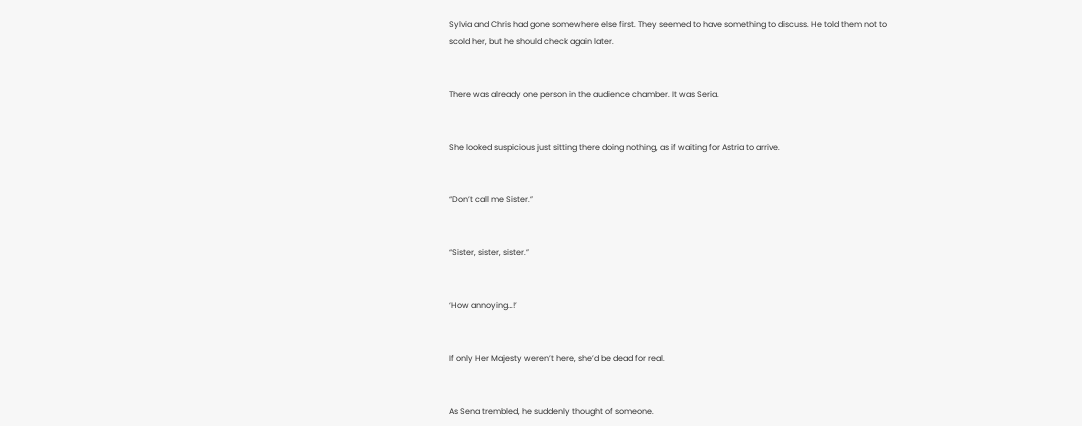Sylvia and Chris had gone somewhere else first. They seemed to have something to discuss. He told them not to scold her, but he should check again later.


There was already one person in the audience chamber. It was Seria.


She looked suspicious just sitting there doing nothing, as if waiting for Astria to arrive.


“Don’t call me Sister.”


“Sister, sister, sister.”


‘How annoying…!’


If only Her Majesty weren’t here, she’d be dead for real.


As Sena trembled, he suddenly thought of someone.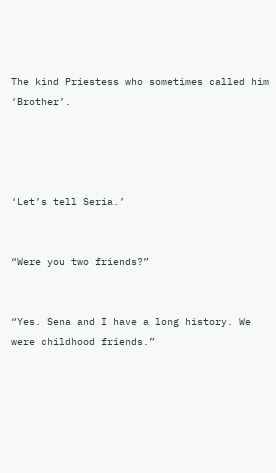The kind Priestess who sometimes called him ‘Brother’.




‘Let’s tell Seria.’


“Were you two friends?”


“Yes. Sena and I have a long history. We were childhood friends.”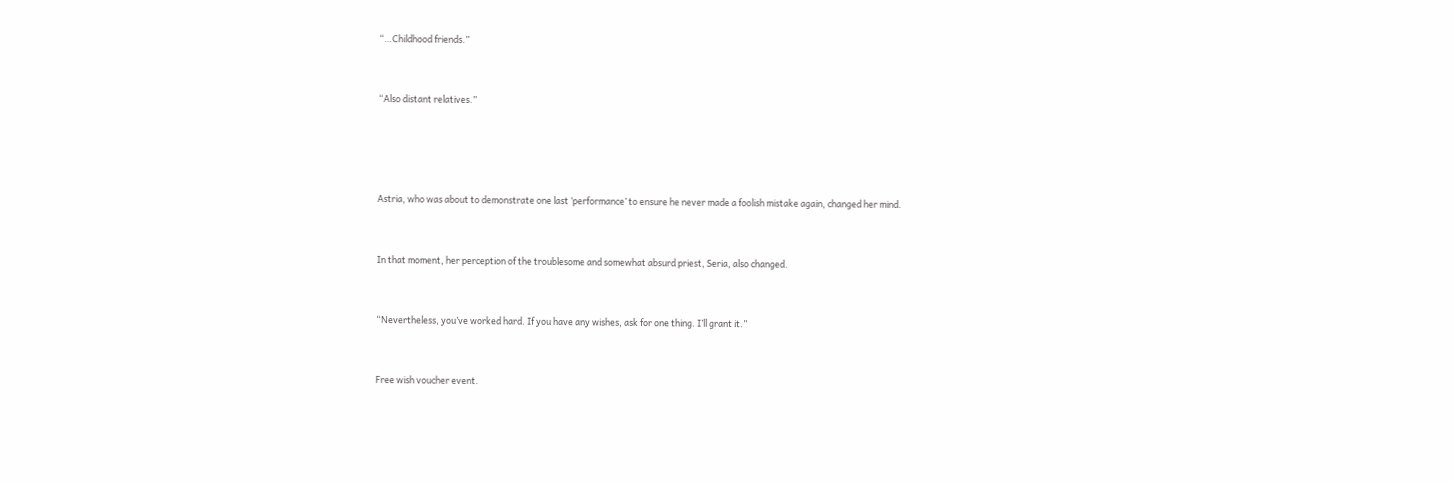“…Childhood friends.”


“Also distant relatives.”




Astria, who was about to demonstrate one last ‘performance’ to ensure he never made a foolish mistake again, changed her mind.


In that moment, her perception of the troublesome and somewhat absurd priest, Seria, also changed.


“Nevertheless, you’ve worked hard. If you have any wishes, ask for one thing. I’ll grant it.”


Free wish voucher event.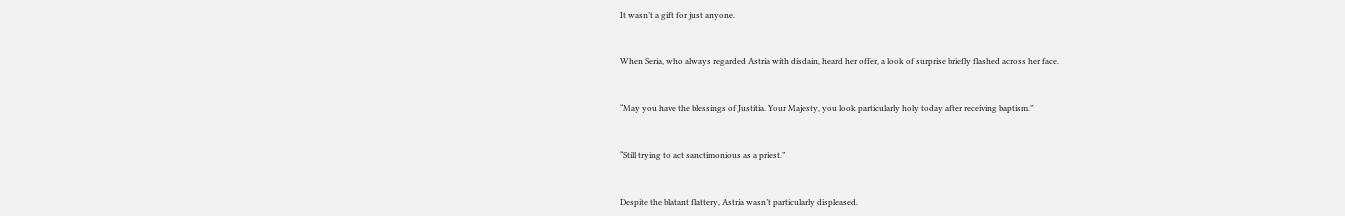It wasn’t a gift for just anyone.


When Seria, who always regarded Astria with disdain, heard her offer, a look of surprise briefly flashed across her face.


“May you have the blessings of Justitia. Your Majesty, you look particularly holy today after receiving baptism.”


“Still trying to act sanctimonious as a priest.”


Despite the blatant flattery, Astria wasn’t particularly displeased.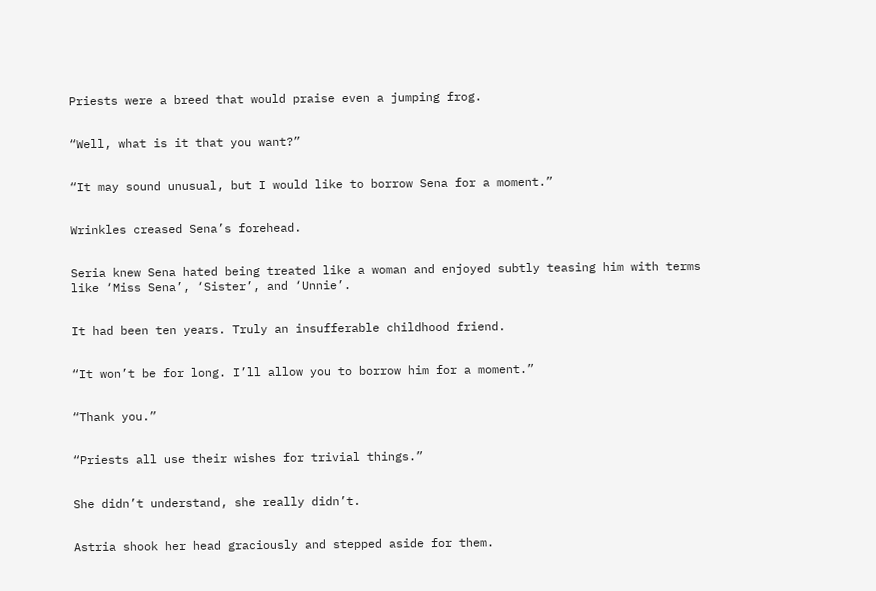Priests were a breed that would praise even a jumping frog.


“Well, what is it that you want?”


“It may sound unusual, but I would like to borrow Sena for a moment.”


Wrinkles creased Sena’s forehead.


Seria knew Sena hated being treated like a woman and enjoyed subtly teasing him with terms like ‘Miss Sena’, ‘Sister’, and ‘Unnie’.


It had been ten years. Truly an insufferable childhood friend.


“It won’t be for long. I’ll allow you to borrow him for a moment.”


“Thank you.”


“Priests all use their wishes for trivial things.”


She didn’t understand, she really didn’t.


Astria shook her head graciously and stepped aside for them.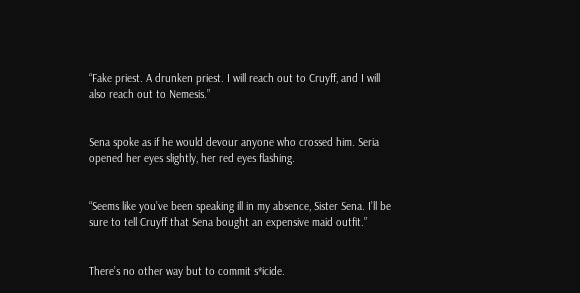“Fake priest. A drunken priest. I will reach out to Cruyff, and I will also reach out to Nemesis.”


Sena spoke as if he would devour anyone who crossed him. Seria opened her eyes slightly, her red eyes flashing.


“Seems like you’ve been speaking ill in my absence, Sister Sena. I’ll be sure to tell Cruyff that Sena bought an expensive maid outfit.”


There’s no other way but to commit s*icide.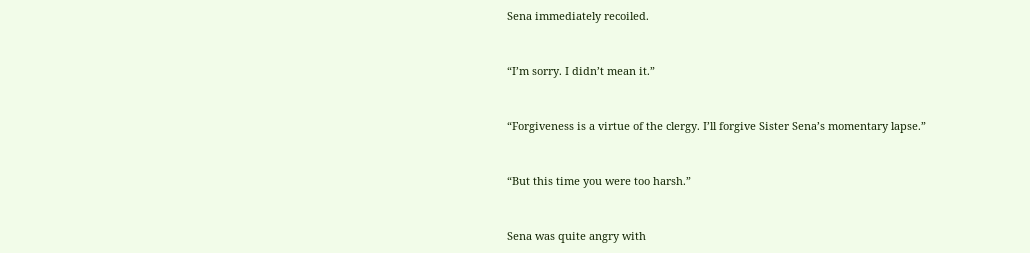Sena immediately recoiled.


“I’m sorry. I didn’t mean it.”


“Forgiveness is a virtue of the clergy. I’ll forgive Sister Sena’s momentary lapse.”


“But this time you were too harsh.”


Sena was quite angry with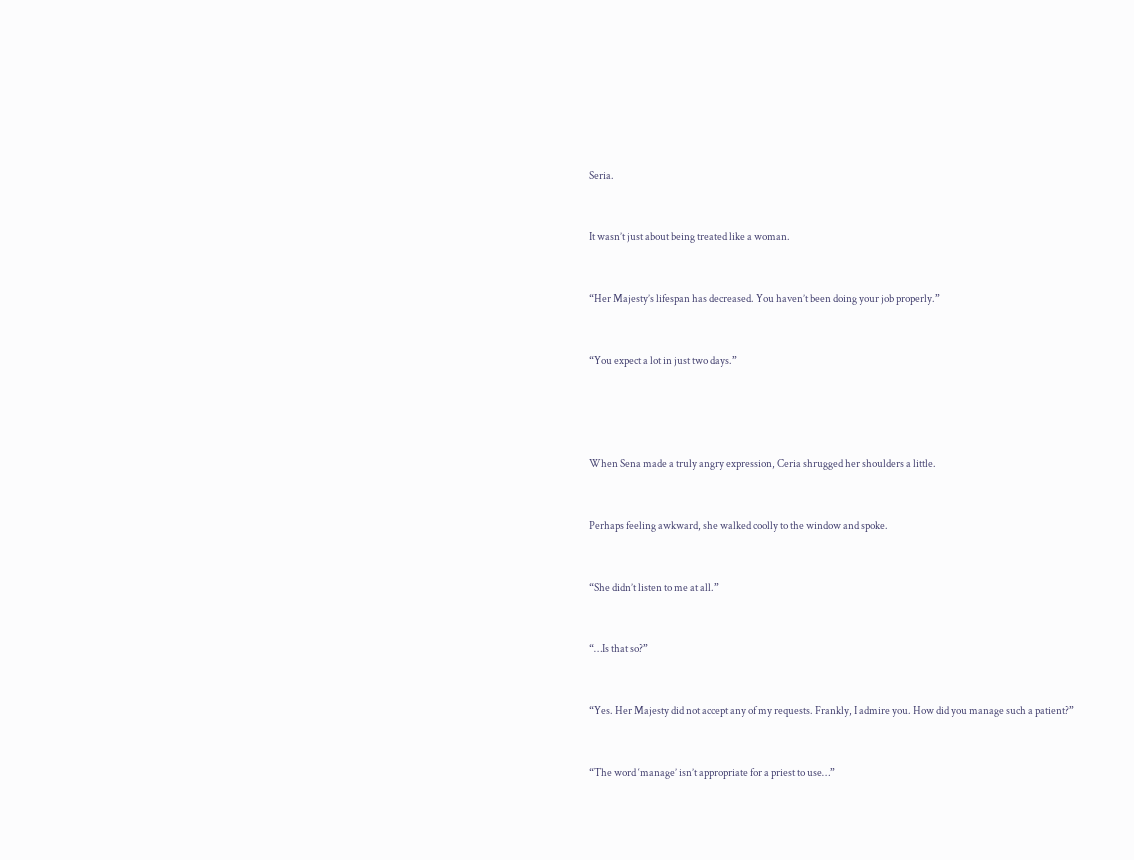Seria.


It wasn’t just about being treated like a woman.


“Her Majesty’s lifespan has decreased. You haven’t been doing your job properly.”


“You expect a lot in just two days.”




When Sena made a truly angry expression, Ceria shrugged her shoulders a little.


Perhaps feeling awkward, she walked coolly to the window and spoke.


“She didn’t listen to me at all.”


“…Is that so?”


“Yes. Her Majesty did not accept any of my requests. Frankly, I admire you. How did you manage such a patient?”


“The word ‘manage’ isn’t appropriate for a priest to use…”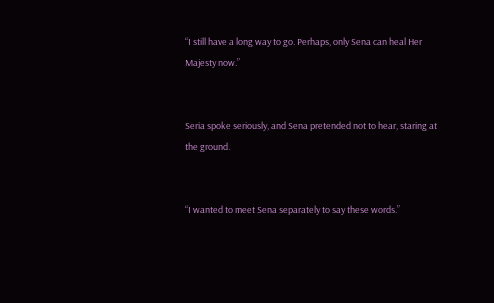“I still have a long way to go. Perhaps, only Sena can heal Her Majesty now.”


Seria spoke seriously, and Sena pretended not to hear, staring at the ground.


“I wanted to meet Sena separately to say these words.”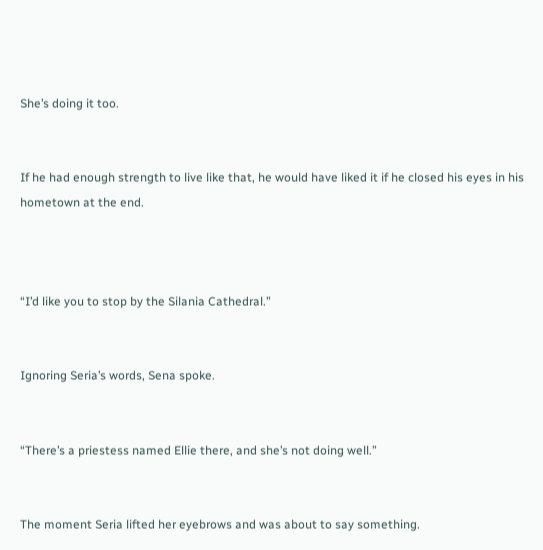She’s doing it too.


If he had enough strength to live like that, he would have liked it if he closed his eyes in his hometown at the end.



“I’d like you to stop by the Silania Cathedral.”


Ignoring Seria’s words, Sena spoke.


“There’s a priestess named Ellie there, and she’s not doing well.”


The moment Seria lifted her eyebrows and was about to say something.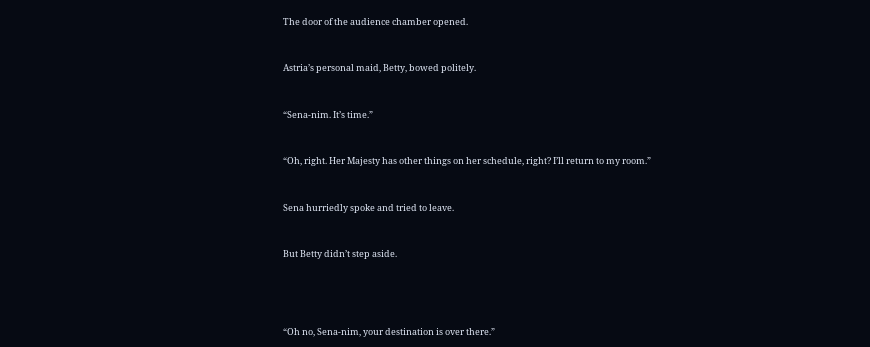The door of the audience chamber opened.


Astria’s personal maid, Betty, bowed politely.


“Sena-nim. It’s time.”


“Oh, right. Her Majesty has other things on her schedule, right? I’ll return to my room.”


Sena hurriedly spoke and tried to leave.


But Betty didn’t step aside.




“Oh no, Sena-nim, your destination is over there.”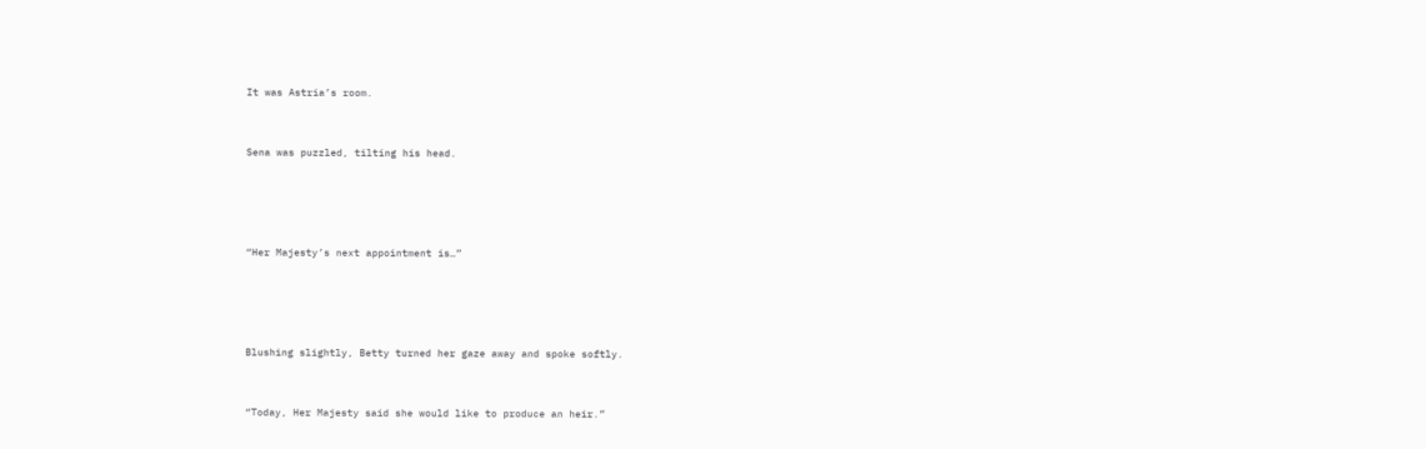It was Astria’s room.


Sena was puzzled, tilting his head.




“Her Majesty’s next appointment is…”




Blushing slightly, Betty turned her gaze away and spoke softly.


“Today, Her Majesty said she would like to produce an heir.”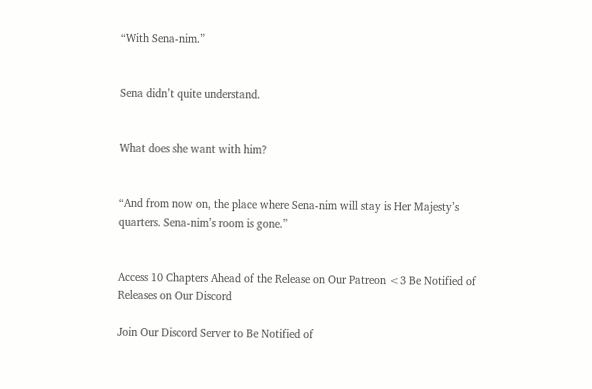“With Sena-nim.”


Sena didn’t quite understand.


What does she want with him?


“And from now on, the place where Sena-nim will stay is Her Majesty’s quarters. Sena-nim’s room is gone.”


Access 10 Chapters Ahead of the Release on Our Patreon <3 Be Notified of Releases on Our Discord

Join Our Discord Server to Be Notified of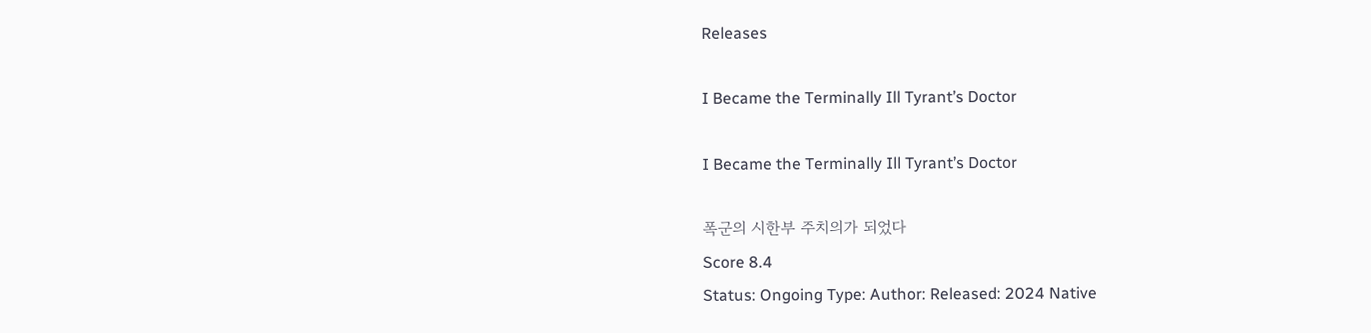Releases

I Became the Terminally Ill Tyrant’s Doctor

I Became the Terminally Ill Tyrant’s Doctor

폭군의 시한부 주치의가 되었다
Score 8.4
Status: Ongoing Type: Author: Released: 2024 Native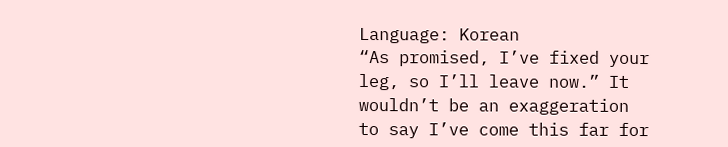Language: Korean
“As promised, I’ve fixed your leg, so I’ll leave now.” It wouldn’t be an exaggeration to say I’ve come this far for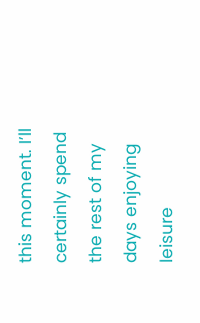this moment. I’ll certainly spend the rest of my days enjoying leisure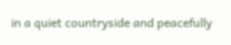in a quiet countryside and peacefully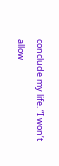conclude my life. “I won’t allow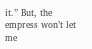it.” But, the empress won’t let me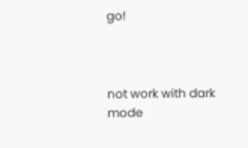go!



not work with dark mode